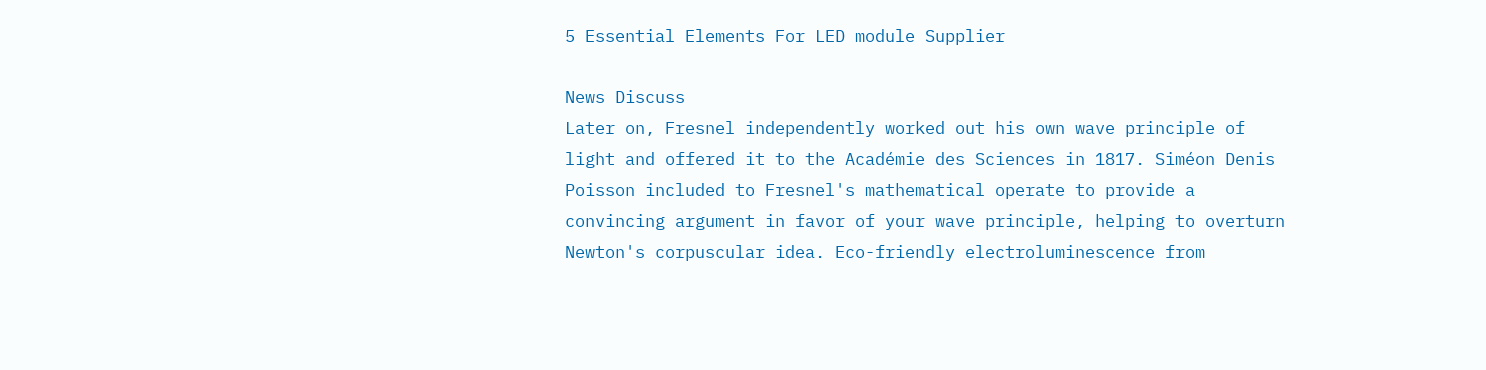5 Essential Elements For LED module Supplier

News Discuss
Later on, Fresnel independently worked out his own wave principle of light and offered it to the Académie des Sciences in 1817. Siméon Denis Poisson included to Fresnel's mathematical operate to provide a convincing argument in favor of your wave principle, helping to overturn Newton's corpuscular idea. Eco-friendly electroluminescence from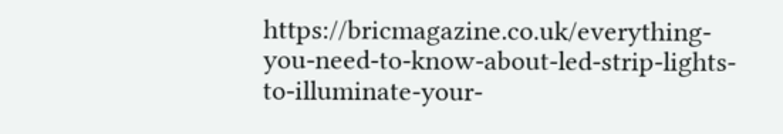https://bricmagazine.co.uk/everything-you-need-to-know-about-led-strip-lights-to-illuminate-your-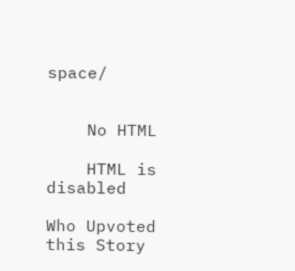space/


    No HTML

    HTML is disabled

Who Upvoted this Story